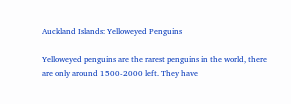Auckland Islands: Yelloweyed Penguins

Yelloweyed penguins are the rarest penguins in the world, there are only around 1500-2000 left. They have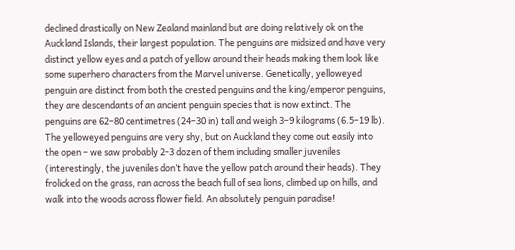declined drastically on New Zealand mainland but are doing relatively ok on the Auckland Islands, their largest population. The penguins are midsized and have very distinct yellow eyes and a patch of yellow around their heads making them look like some superhero characters from the Marvel universe. Genetically, yelloweyed penguin are distinct from both the crested penguins and the king/emperor penguins, they are descendants of an ancient penguin species that is now extinct. The penguins are 62–80 centimetres (24–30 in) tall and weigh 3–9 kilograms (6.5–19 lb). The yelloweyed penguins are very shy, but on Auckland they come out easily into the open – we saw probably 2-3 dozen of them including smaller juveniles (interestingly, the juveniles don’t have the yellow patch around their heads). They frolicked on the grass, ran across the beach full of sea lions, climbed up on hills, and walk into the woods across flower field. An absolutely penguin paradise!